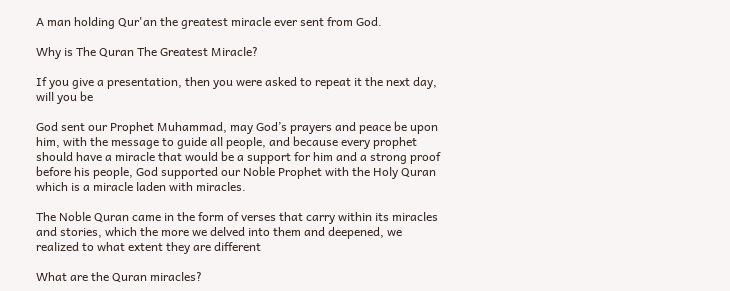A man holding Qur'an the greatest miracle ever sent from God.

Why is The Quran The Greatest Miracle?

If you give a presentation, then you were asked to repeat it the next day, will you be

God sent our Prophet Muhammad, may God’s prayers and peace be upon him, with the message to guide all people, and because every prophet should have a miracle that would be a support for him and a strong proof before his people, God supported our Noble Prophet with the Holy Quran which is a miracle laden with miracles.

The Noble Quran came in the form of verses that carry within its miracles and stories, which the more we delved into them and deepened, we realized to what extent they are different

What are the Quran miracles?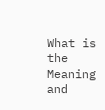What is the Meaning and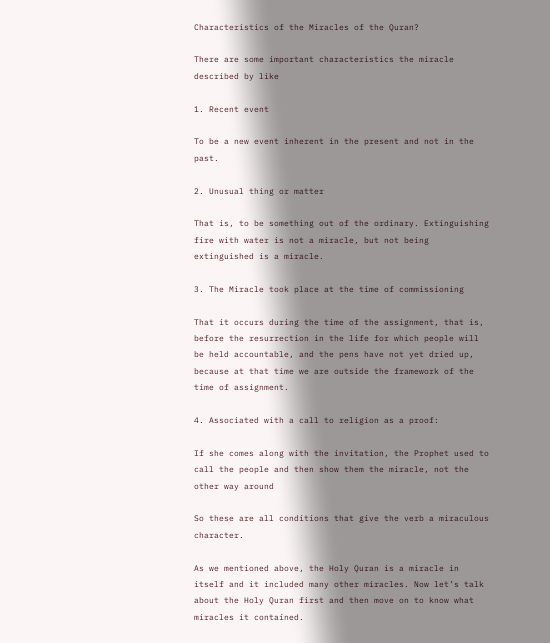Characteristics of the Miracles of the Quran?

There are some important characteristics the miracle described by like

1. Recent event

To be a new event inherent in the present and not in the past.

2. Unusual thing or matter

That is, to be something out of the ordinary. Extinguishing fire with water is not a miracle, but not being extinguished is a miracle.

3. The Miracle took place at the time of commissioning

That it occurs during the time of the assignment, that is, before the resurrection in the life for which people will be held accountable, and the pens have not yet dried up, because at that time we are outside the framework of the time of assignment.

4. Associated with a call to religion as a proof:

If she comes along with the invitation, the Prophet used to call the people and then show them the miracle, not the other way around

So these are all conditions that give the verb a miraculous character.

As we mentioned above, the Holy Quran is a miracle in itself and it included many other miracles. Now let’s talk about the Holy Quran first and then move on to know what miracles it contained.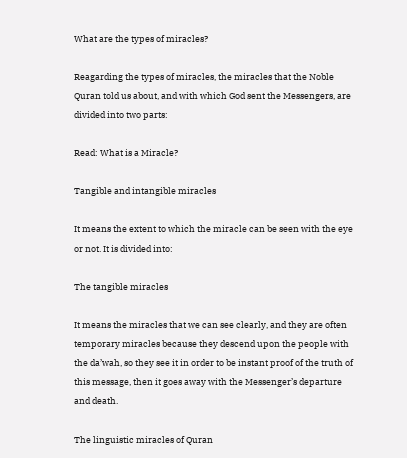What are the types of miracles?

Reagarding the types of miracles, the miracles that the Noble Quran told us about, and with which God sent the Messengers, are divided into two parts:

Read: What is a Miracle?

Tangible and intangible miracles

It means the extent to which the miracle can be seen with the eye or not. It is divided into:

The tangible miracles

It means the miracles that we can see clearly, and they are often temporary miracles because they descend upon the people with the da’wah, so they see it in order to be instant proof of the truth of this message, then it goes away with the Messenger’s departure and death.

The linguistic miracles of Quran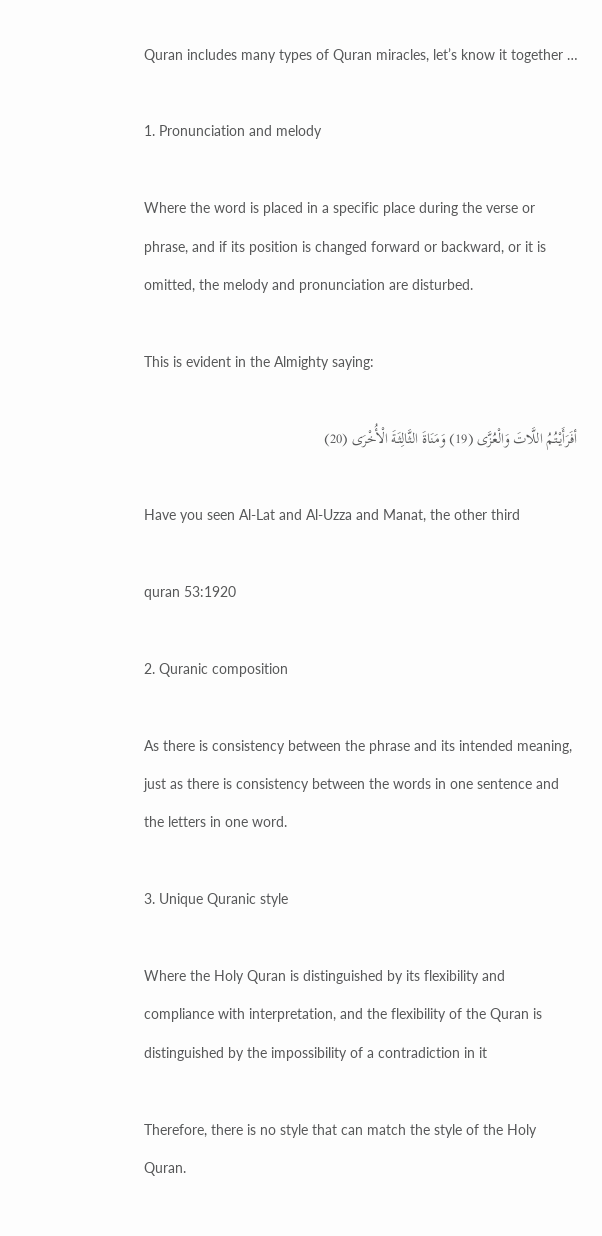Quran includes many types of Quran miracles, let’s know it together …

1. Pronunciation and melody

Where the word is placed in a specific place during the verse or phrase, and if its position is changed forward or backward, or it is omitted, the melody and pronunciation are disturbed.

This is evident in the Almighty saying:

أفَرَأَيْتُمُ اللَّاتَ وَالْعُزَّى (19) وَمَنَاةَ الثَّالِثَةَ الْأُخْرَى (20)

Have you seen Al-Lat and Al-Uzza and Manat, the other third

quran 53:1920

2. Quranic composition

As there is consistency between the phrase and its intended meaning, just as there is consistency between the words in one sentence and the letters in one word.

3. Unique Quranic style

Where the Holy Quran is distinguished by its flexibility and compliance with interpretation, and the flexibility of the Quran is distinguished by the impossibility of a contradiction in it

Therefore, there is no style that can match the style of the Holy Quran.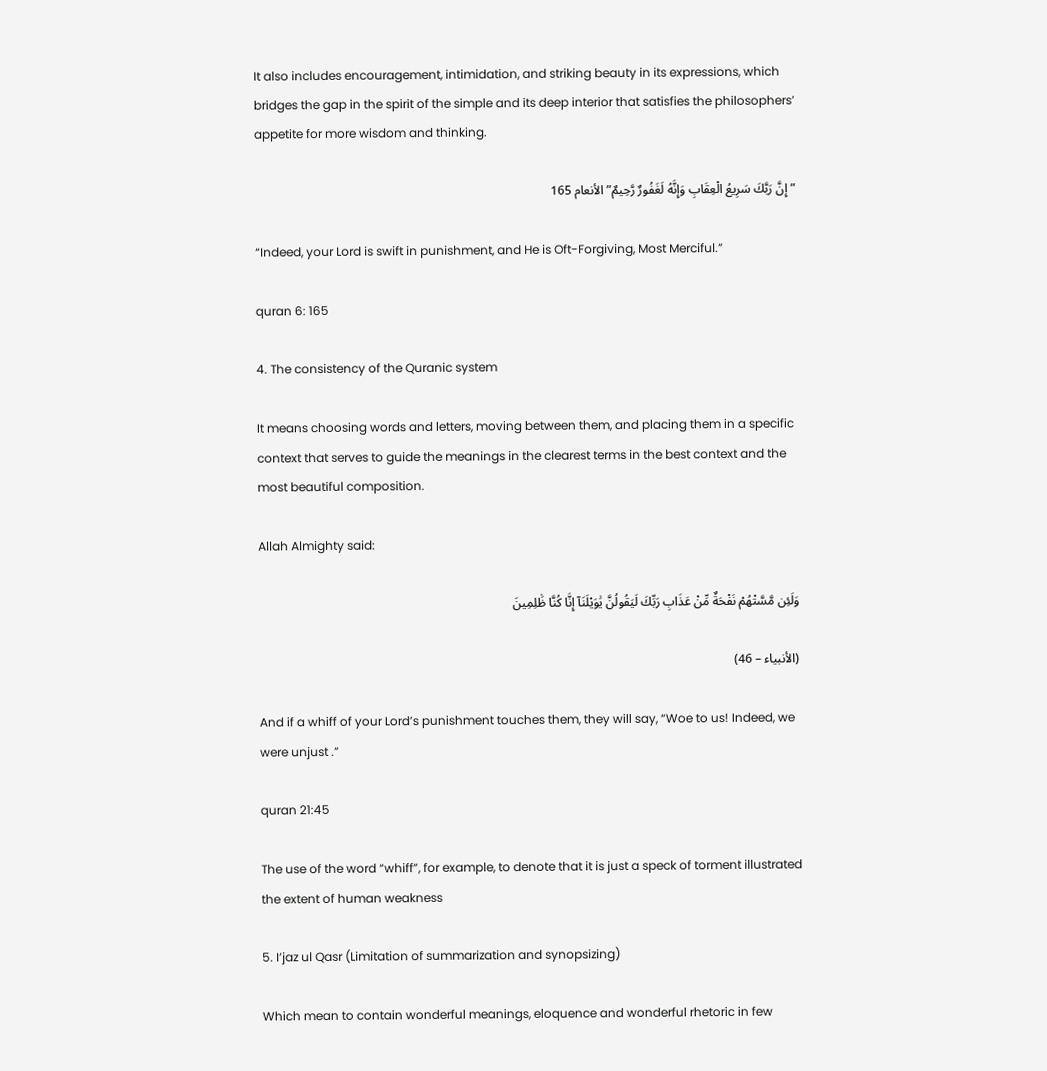It also includes encouragement, intimidation, and striking beauty in its expressions, which bridges the gap in the spirit of the simple and its deep interior that satisfies the philosophers’ appetite for more wisdom and thinking.

” إِنَّ رَبَّكَ سَرِيعُ الْعِقَابِ وَإِنَّهُ لَغَفُورٌ رَّحِيمٌ” الأنعام 165

“Indeed, your Lord is swift in punishment, and He is Oft-Forgiving, Most Merciful.”

quran 6: 165

4. The consistency of the Quranic system

It means choosing words and letters, moving between them, and placing them in a specific context that serves to guide the meanings in the clearest terms in the best context and the most beautiful composition.

Allah Almighty said:

وَلَئِن مَّسَّتْهُمْ نَفْحَةٌ مِّنْ عَذَابِ رَبِّكَ لَيَقُولُنَّ يَٰوَيْلَنَآ إِنَّا كُنَّا ظَٰلِمِينَ

(الأنبياء – 46)

And if a whiff of your Lord’s punishment touches them, they will say, “Woe to us! Indeed, we were unjust .”

quran 21:45

The use of the word “whiff”, for example, to denote that it is just a speck of torment illustrated the extent of human weakness

5. I’jaz ul Qasr (Limitation of summarization and synopsizing)

Which mean to contain wonderful meanings, eloquence and wonderful rhetoric in few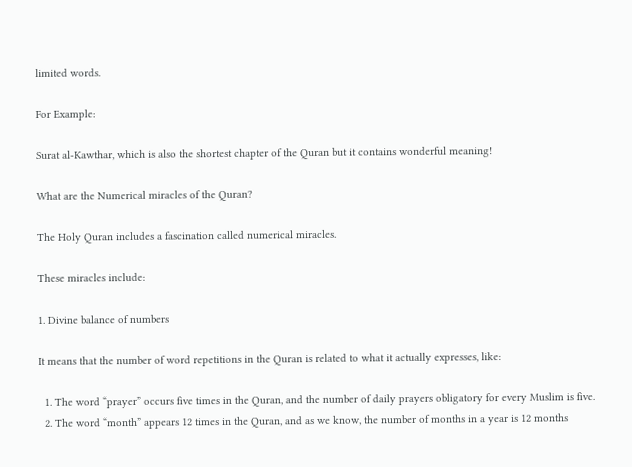limited words.

For Example:

Surat al-Kawthar, which is also the shortest chapter of the Quran but it contains wonderful meaning!

What are the Numerical miracles of the Quran?

The Holy Quran includes a fascination called numerical miracles.

These miracles include:

1. Divine balance of numbers

It means that the number of word repetitions in the Quran is related to what it actually expresses, like:

  1. The word “prayer” occurs five times in the Quran, and the number of daily prayers obligatory for every Muslim is five.
  2. The word “month” appears 12 times in the Quran, and as we know, the number of months in a year is 12 months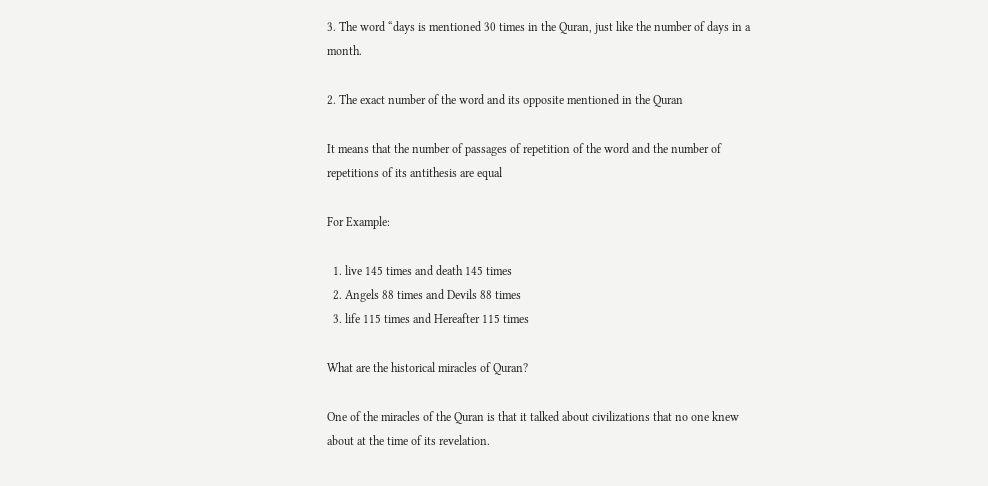3. The word “days is mentioned 30 times in the Quran, just like the number of days in a month.

2. The exact number of the word and its opposite mentioned in the Quran

It means that the number of passages of repetition of the word and the number of repetitions of its antithesis are equal

For Example:

  1. live 145 times and death 145 times
  2. Angels 88 times and Devils 88 times
  3. life 115 times and Hereafter 115 times

What are the historical miracles of Quran?

One of the miracles of the Quran is that it talked about civilizations that no one knew about at the time of its revelation.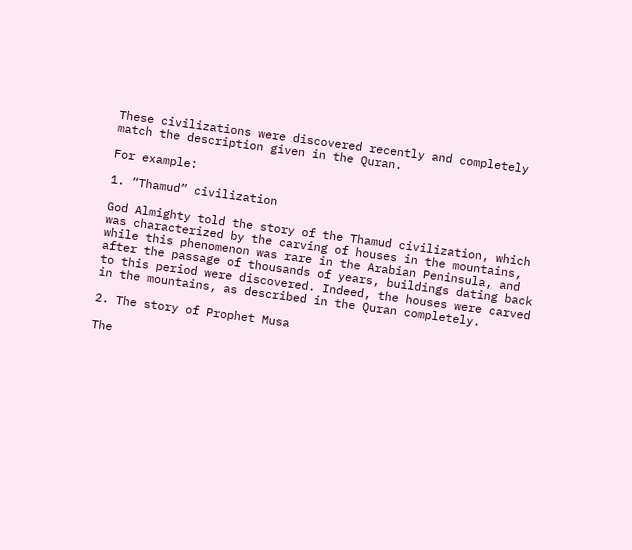These civilizations were discovered recently and completely match the description given in the Quran.

For example:

1. “Thamud” civilization

God Almighty told the story of the Thamud civilization, which was characterized by the carving of houses in the mountains, while this phenomenon was rare in the Arabian Peninsula, and after the passage of thousands of years, buildings dating back to this period were discovered. Indeed, the houses were carved in the mountains, as described in the Quran completely.

2. The story of Prophet Musa

The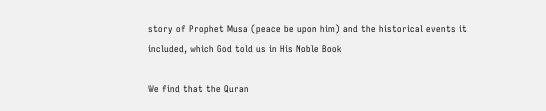story of Prophet Musa (peace be upon him) and the historical events it included, which God told us in His Noble Book

We find that the Quran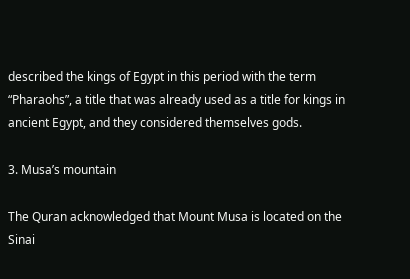described the kings of Egypt in this period with the term “Pharaohs”, a title that was already used as a title for kings in ancient Egypt, and they considered themselves gods.

3. Musa’s mountain

The Quran acknowledged that Mount Musa is located on the Sinai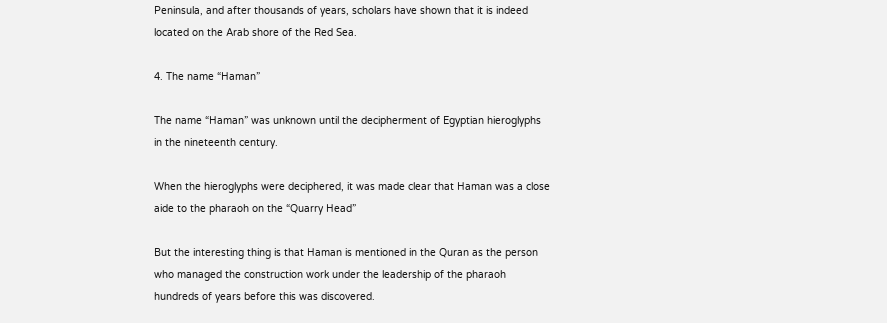Peninsula, and after thousands of years, scholars have shown that it is indeed located on the Arab shore of the Red Sea.

4. The name “Haman”

The name “Haman” was unknown until the decipherment of Egyptian hieroglyphs in the nineteenth century.

When the hieroglyphs were deciphered, it was made clear that Haman was a close aide to the pharaoh on the “Quarry Head”

But the interesting thing is that Haman is mentioned in the Quran as the person who managed the construction work under the leadership of the pharaoh hundreds of years before this was discovered.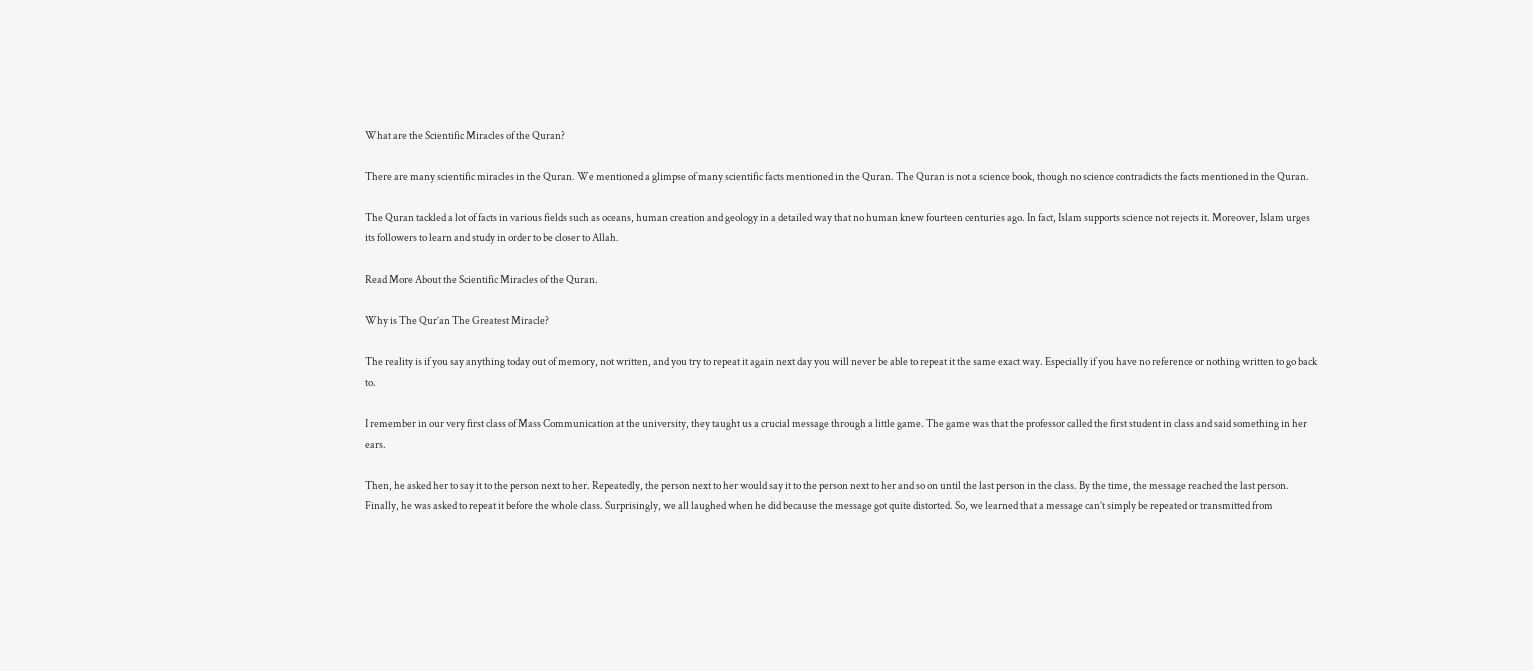What are the Scientific Miracles of the Quran?

There are many scientific miracles in the Quran. We mentioned a glimpse of many scientific facts mentioned in the Quran. The Quran is not a science book, though no science contradicts the facts mentioned in the Quran.

The Quran tackled a lot of facts in various fields such as oceans, human creation and geology in a detailed way that no human knew fourteen centuries ago. In fact, Islam supports science not rejects it. Moreover, Islam urges its followers to learn and study in order to be closer to Allah.

Read More About the Scientific Miracles of the Quran.

Why is The Qur’an The Greatest Miracle?

The reality is if you say anything today out of memory, not written, and you try to repeat it again next day you will never be able to repeat it the same exact way. Especially if you have no reference or nothing written to go back to.

I remember in our very first class of Mass Communication at the university, they taught us a crucial message through a little game. The game was that the professor called the first student in class and said something in her ears.

Then, he asked her to say it to the person next to her. Repeatedly, the person next to her would say it to the person next to her and so on until the last person in the class. By the time, the message reached the last person. Finally, he was asked to repeat it before the whole class. Surprisingly, we all laughed when he did because the message got quite distorted. So, we learned that a message can’t simply be repeated or transmitted from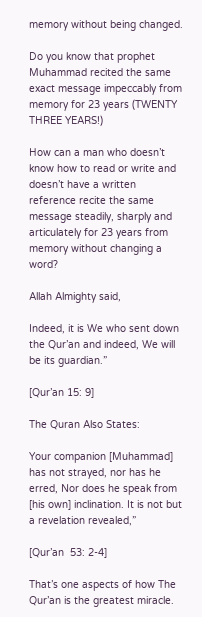memory without being changed.

Do you know that prophet Muhammad recited the same exact message impeccably from memory for 23 years (TWENTY THREE YEARS!)

How can a man who doesn’t know how to read or write and doesn’t have a written reference recite the same message steadily, sharply and articulately for 23 years from memory without changing a word?

Allah Almighty said,

Indeed, it is We who sent down the Qur’an and indeed, We will be its guardian.”

[Qur’an 15: 9]

The Quran Also States:

Your companion [Muhammad] has not strayed, nor has he erred, Nor does he speak from [his own] inclination. It is not but a revelation revealed,”

[Qur’an  53: 2-4]

That’s one aspects of how The Qur’an is the greatest miracle.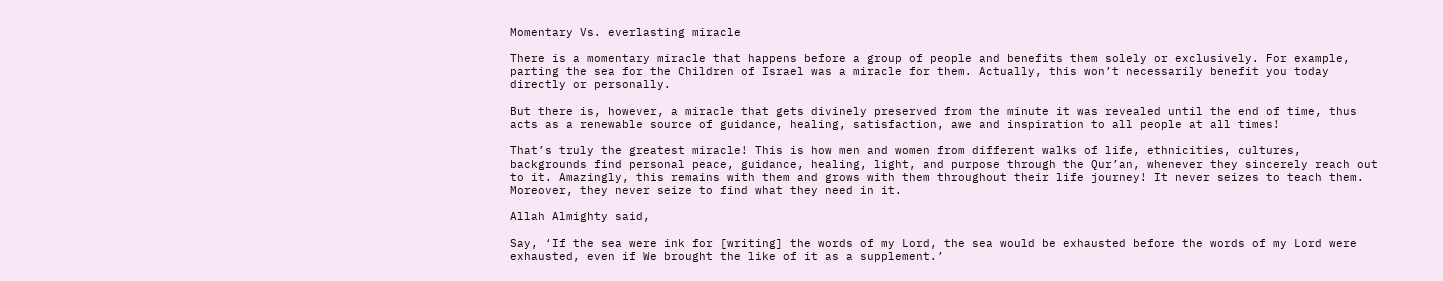Momentary Vs. everlasting miracle

There is a momentary miracle that happens before a group of people and benefits them solely or exclusively. For example, parting the sea for the Children of Israel was a miracle for them. Actually, this won’t necessarily benefit you today directly or personally.

But there is, however, a miracle that gets divinely preserved from the minute it was revealed until the end of time, thus acts as a renewable source of guidance, healing, satisfaction, awe and inspiration to all people at all times!

That’s truly the greatest miracle! This is how men and women from different walks of life, ethnicities, cultures, backgrounds find personal peace, guidance, healing, light, and purpose through the Qur’an, whenever they sincerely reach out to it. Amazingly, this remains with them and grows with them throughout their life journey! It never seizes to teach them. Moreover, they never seize to find what they need in it.

Allah Almighty said,

Say, ‘If the sea were ink for [writing] the words of my Lord, the sea would be exhausted before the words of my Lord were exhausted, even if We brought the like of it as a supplement.’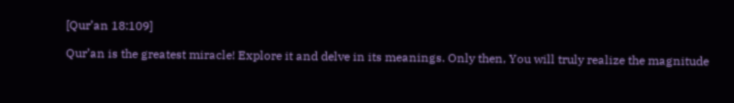[Qur’an 18:109]

Qur’an is the greatest miracle! Explore it and delve in its meanings. Only then, You will truly realize the magnitude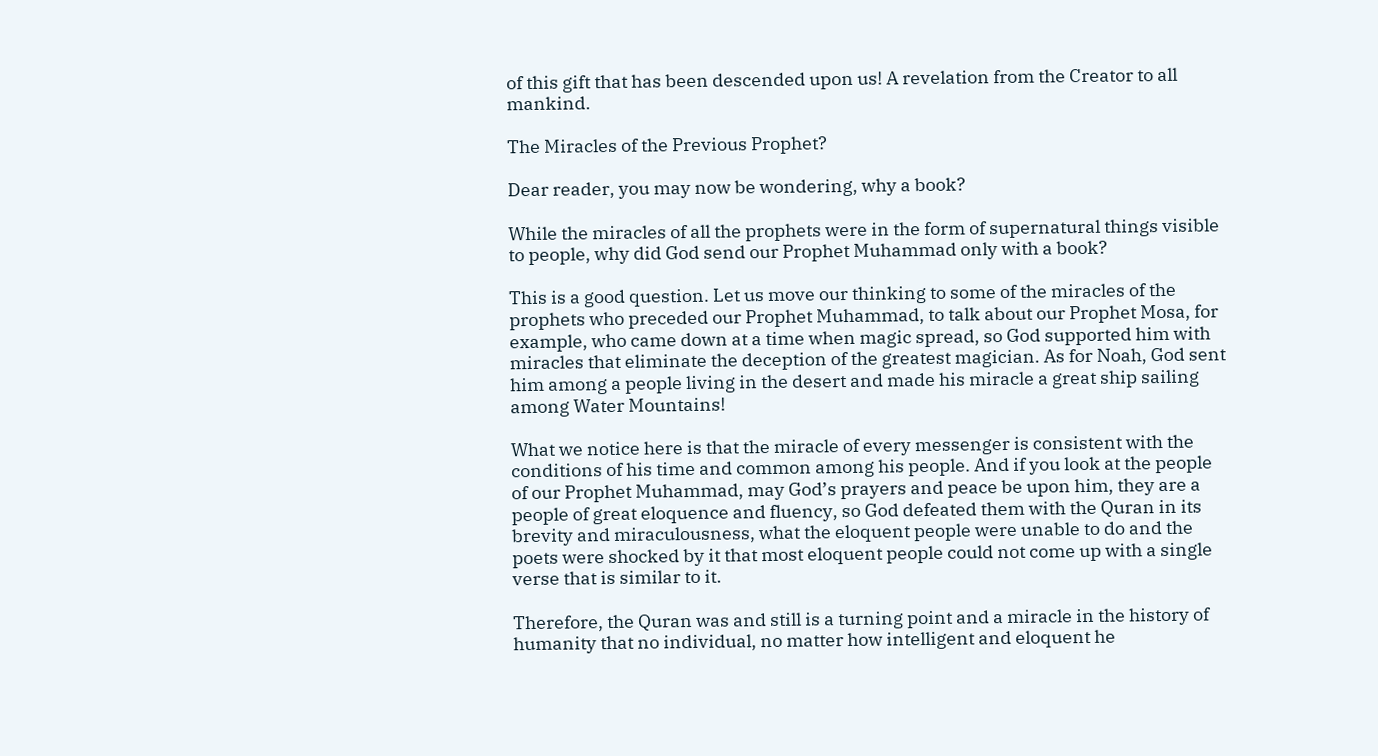of this gift that has been descended upon us! A revelation from the Creator to all mankind.

The Miracles of the Previous Prophet?

Dear reader, you may now be wondering, why a book?

While the miracles of all the prophets were in the form of supernatural things visible to people, why did God send our Prophet Muhammad only with a book?

This is a good question. Let us move our thinking to some of the miracles of the prophets who preceded our Prophet Muhammad, to talk about our Prophet Mosa, for example, who came down at a time when magic spread, so God supported him with miracles that eliminate the deception of the greatest magician. As for Noah, God sent him among a people living in the desert and made his miracle a great ship sailing among Water Mountains!

What we notice here is that the miracle of every messenger is consistent with the conditions of his time and common among his people. And if you look at the people of our Prophet Muhammad, may God’s prayers and peace be upon him, they are a people of great eloquence and fluency, so God defeated them with the Quran in its brevity and miraculousness, what the eloquent people were unable to do and the poets were shocked by it that most eloquent people could not come up with a single verse that is similar to it.

Therefore, the Quran was and still is a turning point and a miracle in the history of humanity that no individual, no matter how intelligent and eloquent he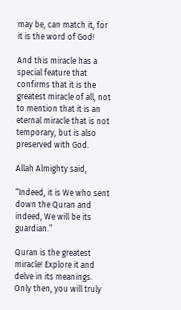may be, can match it, for it is the word of God!

And this miracle has a special feature that confirms that it is the greatest miracle of all, not to mention that it is an eternal miracle that is not temporary, but is also preserved with God.

Allah Almighty said,

“Indeed, it is We who sent down the Quran and indeed, We will be its guardian.”

Quran is the greatest miracle! Explore it and delve in its meanings. Only then, you will truly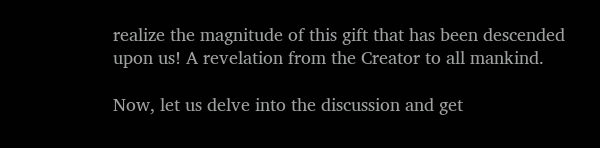realize the magnitude of this gift that has been descended upon us! A revelation from the Creator to all mankind.

Now, let us delve into the discussion and get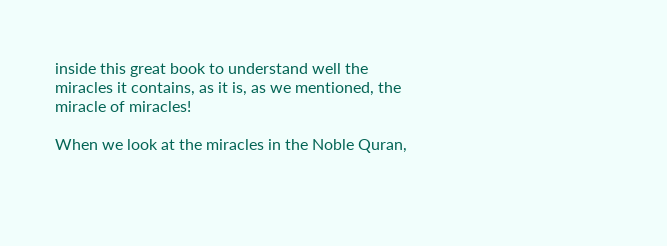inside this great book to understand well the miracles it contains, as it is, as we mentioned, the miracle of miracles!

When we look at the miracles in the Noble Quran,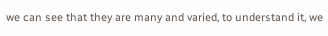we can see that they are many and varied, to understand it, we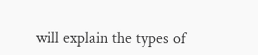will explain the types of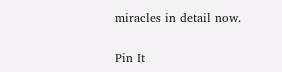miracles in detail now.

Pin It